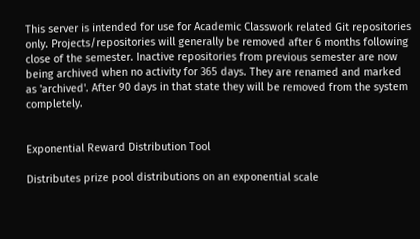This server is intended for use for Academic Classwork related Git repositories only. Projects/repositories will generally be removed after 6 months following close of the semester. Inactive repositories from previous semester are now being archived when no activity for 365 days. They are renamed and marked as 'archived'. After 90 days in that state they will be removed from the system completely.


Exponential Reward Distribution Tool

Distributes prize pool distributions on an exponential scale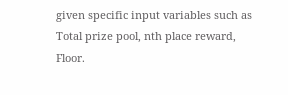given specific input variables such as Total prize pool, nth place reward, Floor.